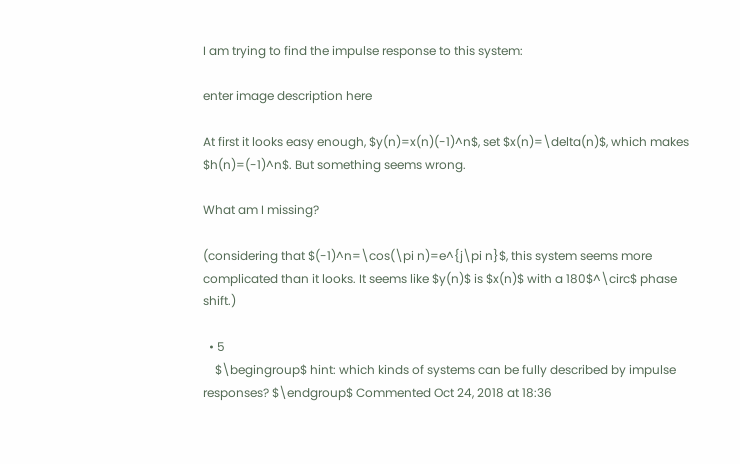I am trying to find the impulse response to this system:

enter image description here

At first it looks easy enough, $y(n)=x(n)(-1)^n$, set $x(n)=\delta(n)$, which makes $h(n)=(-1)^n$. But something seems wrong.

What am I missing?

(considering that $(-1)^n=\cos(\pi n)=e^{j\pi n}$, this system seems more complicated than it looks. It seems like $y(n)$ is $x(n)$ with a 180$^\circ$ phase shift.)

  • 5
    $\begingroup$ hint: which kinds of systems can be fully described by impulse responses? $\endgroup$ Commented Oct 24, 2018 at 18:36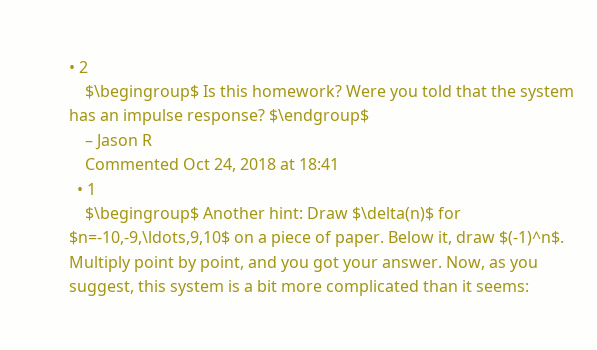• 2
    $\begingroup$ Is this homework? Were you told that the system has an impulse response? $\endgroup$
    – Jason R
    Commented Oct 24, 2018 at 18:41
  • 1
    $\begingroup$ Another hint: Draw $\delta(n)$ for $n=-10,-9,\ldots,9,10$ on a piece of paper. Below it, draw $(-1)^n$. Multiply point by point, and you got your answer. Now, as you suggest, this system is a bit more complicated than it seems: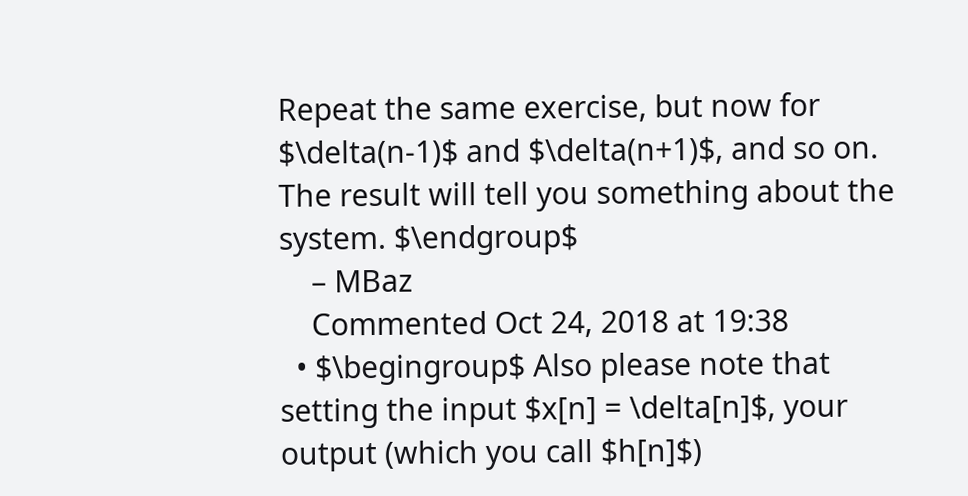Repeat the same exercise, but now for $\delta(n-1)$ and $\delta(n+1)$, and so on. The result will tell you something about the system. $\endgroup$
    – MBaz
    Commented Oct 24, 2018 at 19:38
  • $\begingroup$ Also please note that setting the input $x[n] = \delta[n]$, your output (which you call $h[n]$)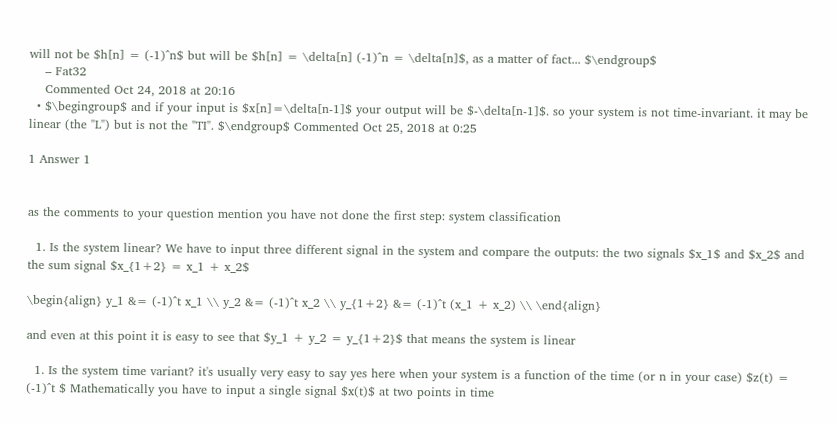will not be $h[n] = (-1)^n$ but will be $h[n] = \delta[n] (-1)^n = \delta[n]$, as a matter of fact... $\endgroup$
    – Fat32
    Commented Oct 24, 2018 at 20:16
  • $\begingroup$ and if your input is $x[n]=\delta[n-1]$ your output will be $-\delta[n-1]$. so your system is not time-invariant. it may be linear (the "L") but is not the "TI". $\endgroup$ Commented Oct 25, 2018 at 0:25

1 Answer 1


as the comments to your question mention you have not done the first step: system classification

  1. Is the system linear? We have to input three different signal in the system and compare the outputs: the two signals $x_1$ and $x_2$ and the sum signal $x_{1+2} = x_1 + x_2$

\begin{align} y_1 &= (-1)^t x_1 \\ y_2 &= (-1)^t x_2 \\ y_{1+2} &= (-1)^t (x_1 + x_2) \\ \end{align}

and even at this point it is easy to see that $y_1 + y_2 = y_{1+2}$ that means the system is linear

  1. Is the system time variant? it's usually very easy to say yes here when your system is a function of the time (or n in your case) $z(t) = (-1)^t $ Mathematically you have to input a single signal $x(t)$ at two points in time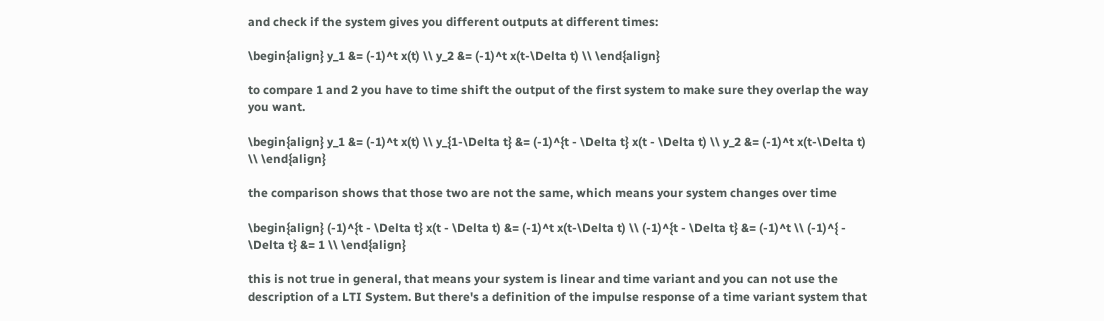and check if the system gives you different outputs at different times:

\begin{align} y_1 &= (-1)^t x(t) \\ y_2 &= (-1)^t x(t-\Delta t) \\ \end{align}

to compare 1 and 2 you have to time shift the output of the first system to make sure they overlap the way you want.

\begin{align} y_1 &= (-1)^t x(t) \\ y_{1-\Delta t} &= (-1)^{t - \Delta t} x(t - \Delta t) \\ y_2 &= (-1)^t x(t-\Delta t) \\ \end{align}

the comparison shows that those two are not the same, which means your system changes over time

\begin{align} (-1)^{t - \Delta t} x(t - \Delta t) &= (-1)^t x(t-\Delta t) \\ (-1)^{t - \Delta t} &= (-1)^t \\ (-1)^{ - \Delta t} &= 1 \\ \end{align}

this is not true in general, that means your system is linear and time variant and you can not use the description of a LTI System. But there's a definition of the impulse response of a time variant system that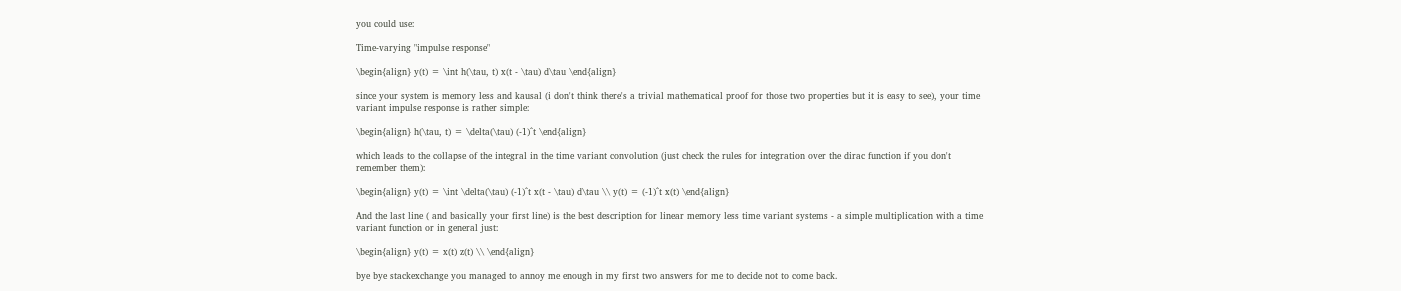you could use:

Time-varying "impulse response"

\begin{align} y(t) = \int h(\tau, t) x(t - \tau) d\tau \end{align}

since your system is memory less and kausal (i don't think there's a trivial mathematical proof for those two properties but it is easy to see), your time variant impulse response is rather simple:

\begin{align} h(\tau, t) = \delta(\tau) (-1)^t \end{align}

which leads to the collapse of the integral in the time variant convolution (just check the rules for integration over the dirac function if you don't remember them):

\begin{align} y(t) = \int \delta(\tau) (-1)^t x(t - \tau) d\tau \\ y(t) = (-1)^t x(t) \end{align}

And the last line ( and basically your first line) is the best description for linear memory less time variant systems - a simple multiplication with a time variant function or in general just:

\begin{align} y(t) = x(t) z(t) \\ \end{align}

bye bye stackexchange you managed to annoy me enough in my first two answers for me to decide not to come back.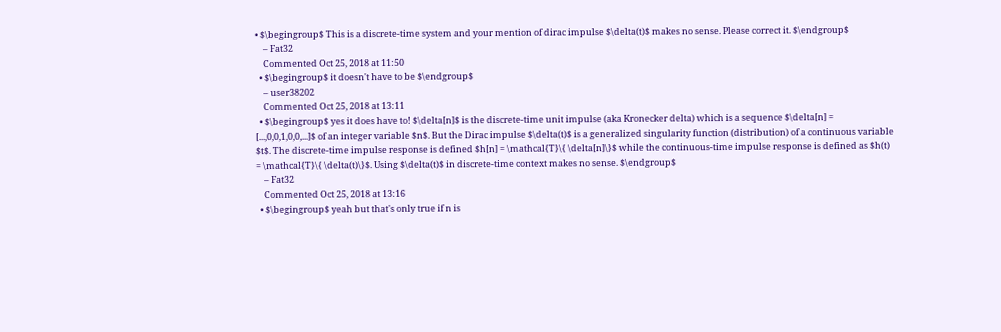• $\begingroup$ This is a discrete-time system and your mention of dirac impulse $\delta(t)$ makes no sense. Please correct it. $\endgroup$
    – Fat32
    Commented Oct 25, 2018 at 11:50
  • $\begingroup$ it doesn't have to be $\endgroup$
    – user38202
    Commented Oct 25, 2018 at 13:11
  • $\begingroup$ yes it does have to! $\delta[n]$ is the discrete-time unit impulse (aka Kronecker delta) which is a sequence $\delta[n] = [...,0,0,1,0,0,...]$ of an integer variable $n$. But the Dirac impulse $\delta(t)$ is a generalized singularity function (distribution) of a continuous variable $t$. The discrete-time impulse response is defined $h[n] = \mathcal{T}\{ \delta[n]\}$ while the continuous-time impulse response is defined as $h(t) = \mathcal{T}\{ \delta(t)\}$. Using $\delta(t)$ in discrete-time context makes no sense. $\endgroup$
    – Fat32
    Commented Oct 25, 2018 at 13:16
  • $\begingroup$ yeah but that's only true if n is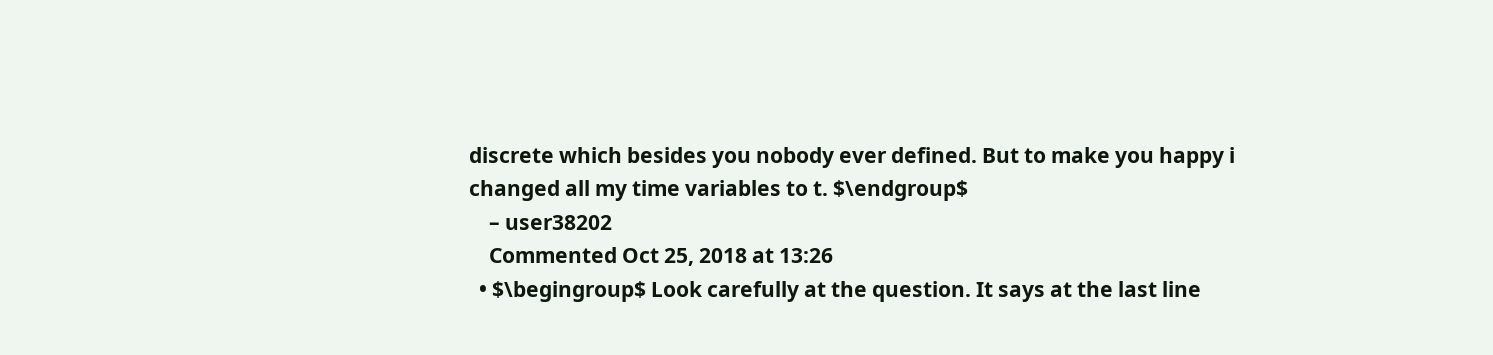discrete which besides you nobody ever defined. But to make you happy i changed all my time variables to t. $\endgroup$
    – user38202
    Commented Oct 25, 2018 at 13:26
  • $\begingroup$ Look carefully at the question. It says at the last line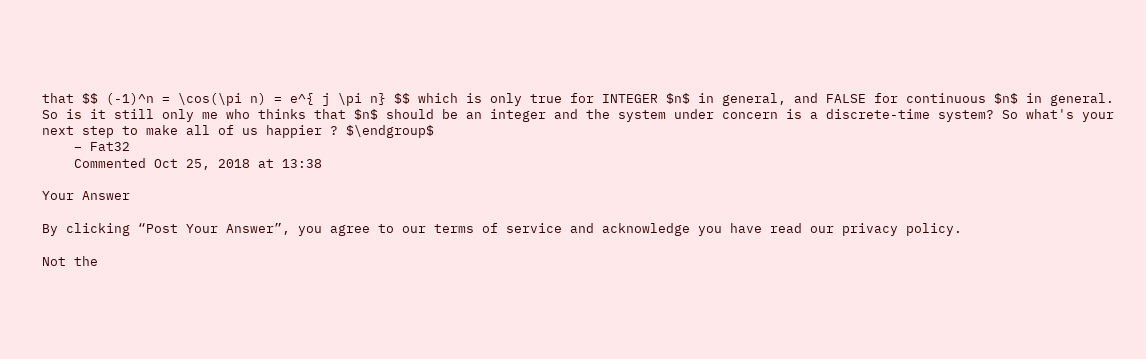that $$ (-1)^n = \cos(\pi n) = e^{ j \pi n} $$ which is only true for INTEGER $n$ in general, and FALSE for continuous $n$ in general. So is it still only me who thinks that $n$ should be an integer and the system under concern is a discrete-time system? So what's your next step to make all of us happier ? $\endgroup$
    – Fat32
    Commented Oct 25, 2018 at 13:38

Your Answer

By clicking “Post Your Answer”, you agree to our terms of service and acknowledge you have read our privacy policy.

Not the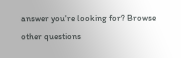answer you're looking for? Browse other questions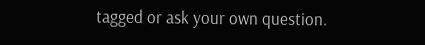tagged or ask your own question.